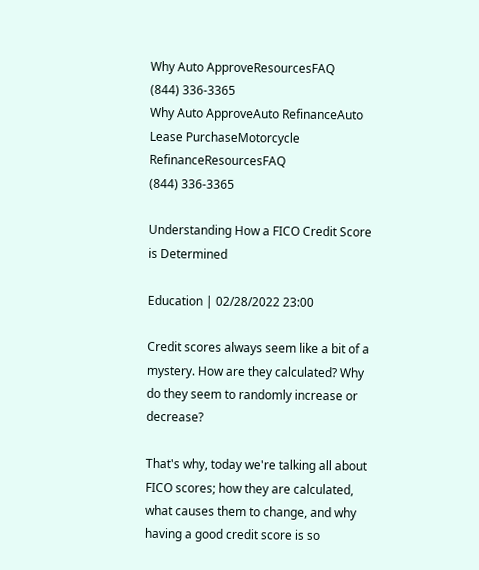Why Auto ApproveResourcesFAQ
(844) 336-3365
Why Auto ApproveAuto RefinanceAuto Lease PurchaseMotorcycle RefinanceResourcesFAQ
(844) 336-3365

Understanding How a FICO Credit Score is Determined

Education | 02/28/2022 23:00

Credit scores always seem like a bit of a mystery. How are they calculated? Why do they seem to randomly increase or decrease?

That's why, today we're talking all about FICO scores; how they are calculated, what causes them to change, and why having a good credit score is so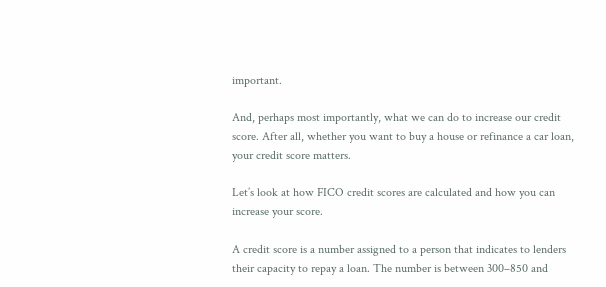important.

And, perhaps most importantly, what we can do to increase our credit score. After all, whether you want to buy a house or refinance a car loan, your credit score matters.

Let’s look at how FICO credit scores are calculated and how you can increase your score.

A credit score is a number assigned to a person that indicates to lenders their capacity to repay a loan. The number is between 300–850 and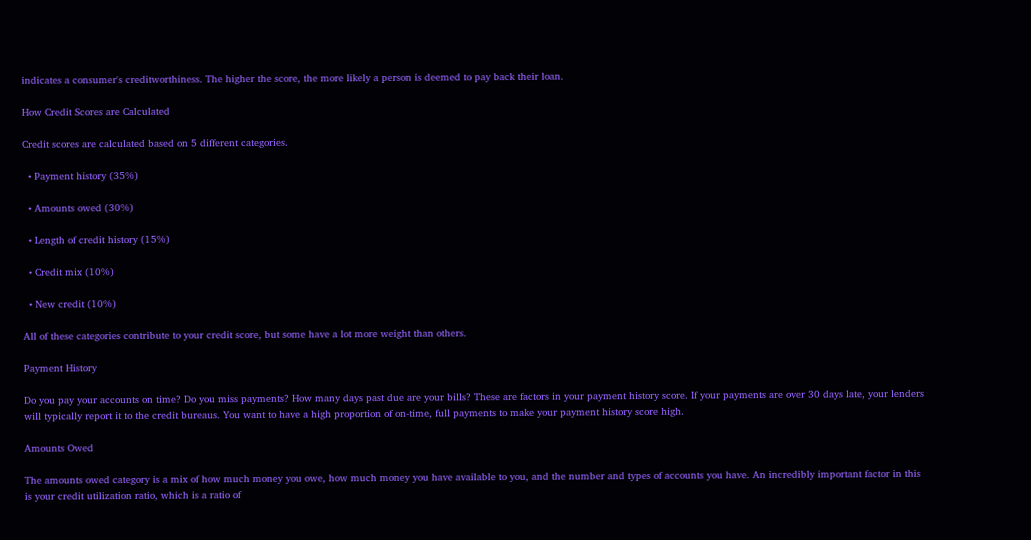indicates a consumer's creditworthiness. The higher the score, the more likely a person is deemed to pay back their loan.

How Credit Scores are Calculated

Credit scores are calculated based on 5 different categories.

  • Payment history (35%)

  • Amounts owed (30%)

  • Length of credit history (15%)

  • Credit mix (10%)

  • New credit (10%)

All of these categories contribute to your credit score, but some have a lot more weight than others.

Payment History

Do you pay your accounts on time? Do you miss payments? How many days past due are your bills? These are factors in your payment history score. If your payments are over 30 days late, your lenders will typically report it to the credit bureaus. You want to have a high proportion of on-time, full payments to make your payment history score high.

Amounts Owed

The amounts owed category is a mix of how much money you owe, how much money you have available to you, and the number and types of accounts you have. An incredibly important factor in this is your credit utilization ratio, which is a ratio of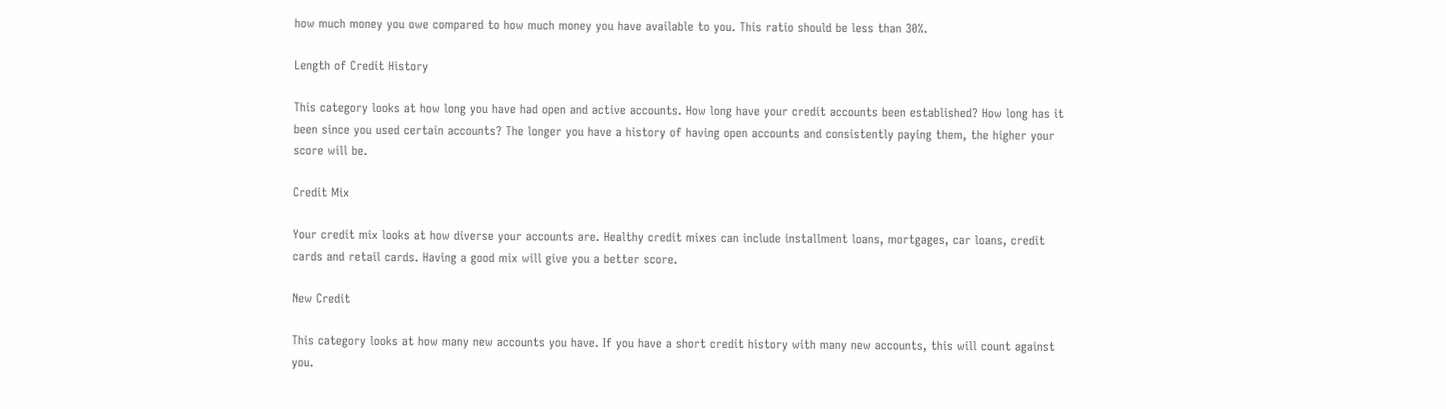how much money you owe compared to how much money you have available to you. This ratio should be less than 30%.

Length of Credit History

This category looks at how long you have had open and active accounts. How long have your credit accounts been established? How long has it been since you used certain accounts? The longer you have a history of having open accounts and consistently paying them, the higher your score will be.

Credit Mix

Your credit mix looks at how diverse your accounts are. Healthy credit mixes can include installment loans, mortgages, car loans, credit cards and retail cards. Having a good mix will give you a better score.

New Credit

This category looks at how many new accounts you have. If you have a short credit history with many new accounts, this will count against you.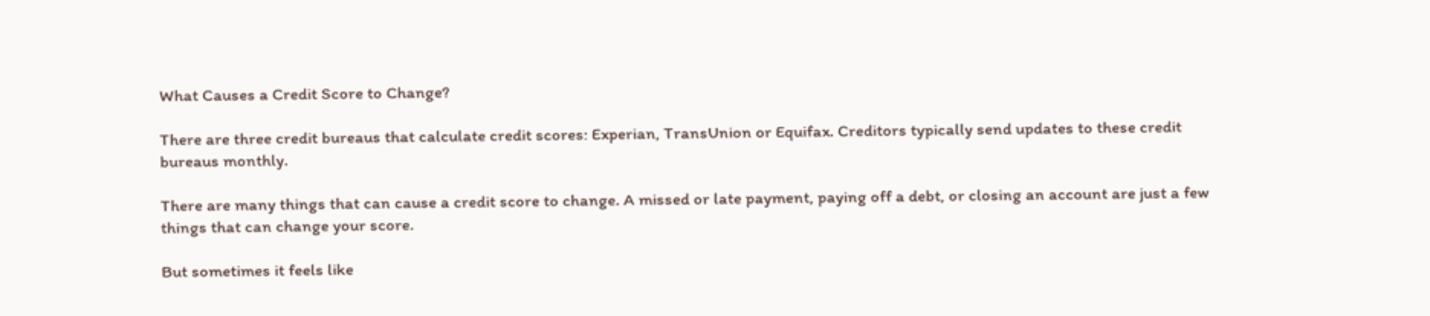What Causes a Credit Score to Change?

There are three credit bureaus that calculate credit scores: Experian, TransUnion or Equifax. Creditors typically send updates to these credit bureaus monthly.

There are many things that can cause a credit score to change. A missed or late payment, paying off a debt, or closing an account are just a few things that can change your score.

But sometimes it feels like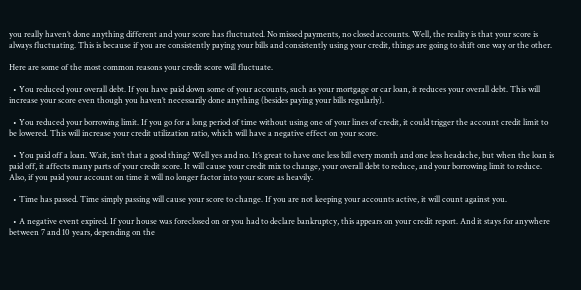you really haven’t done anything different and your score has fluctuated. No missed payments, no closed accounts. Well, the reality is that your score is always fluctuating. This is because if you are consistently paying your bills and consistently using your credit, things are going to shift one way or the other.

Here are some of the most common reasons your credit score will fluctuate.

  • You reduced your overall debt. If you have paid down some of your accounts, such as your mortgage or car loan, it reduces your overall debt. This will increase your score even though you haven’t necessarily done anything (besides paying your bills regularly).

  • You reduced your borrowing limit. If you go for a long period of time without using one of your lines of credit, it could trigger the account credit limit to be lowered. This will increase your credit utilization ratio, which will have a negative effect on your score.

  • You paid off a loan. Wait, isn’t that a good thing? Well yes and no. It’s great to have one less bill every month and one less headache, but when the loan is paid off, it affects many parts of your credit score. It will cause your credit mix to change, your overall debt to reduce, and your borrowing limit to reduce. Also, if you paid your account on time it will no longer factor into your score as heavily.

  • Time has passed. Time simply passing will cause your score to change. If you are not keeping your accounts active, it will count against you.

  • A negative event expired. If your house was foreclosed on or you had to declare bankruptcy, this appears on your credit report. And it stays for anywhere between 7 and 10 years, depending on the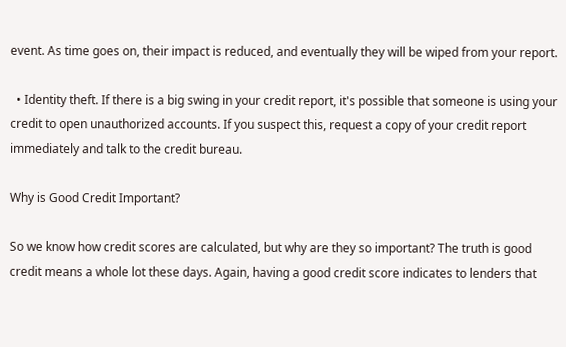event. As time goes on, their impact is reduced, and eventually they will be wiped from your report.

  • Identity theft. If there is a big swing in your credit report, it's possible that someone is using your credit to open unauthorized accounts. If you suspect this, request a copy of your credit report immediately and talk to the credit bureau.

Why is Good Credit Important?

So we know how credit scores are calculated, but why are they so important? The truth is good credit means a whole lot these days. Again, having a good credit score indicates to lenders that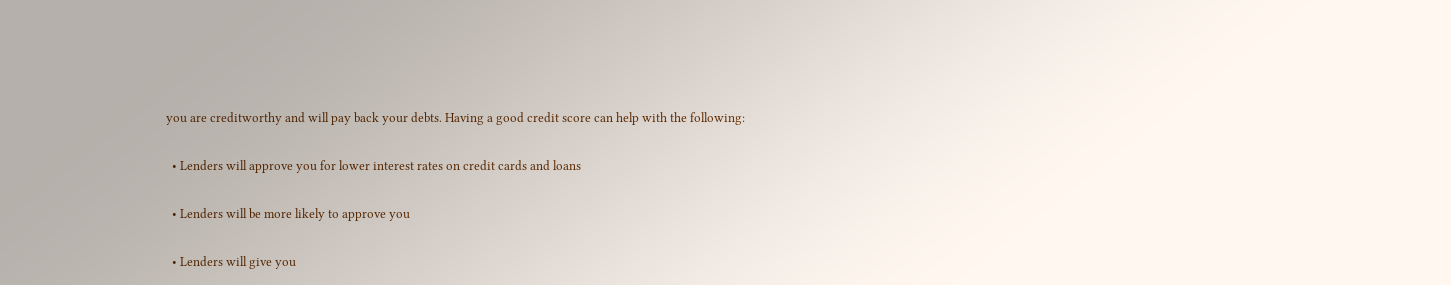you are creditworthy and will pay back your debts. Having a good credit score can help with the following:

  • Lenders will approve you for lower interest rates on credit cards and loans

  • Lenders will be more likely to approve you

  • Lenders will give you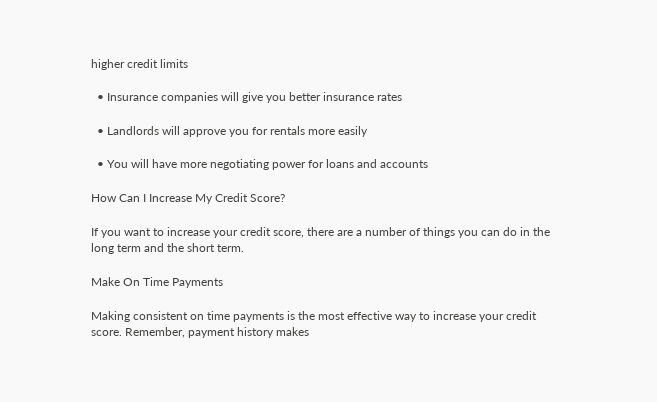higher credit limits

  • Insurance companies will give you better insurance rates

  • Landlords will approve you for rentals more easily

  • You will have more negotiating power for loans and accounts

How Can I Increase My Credit Score?

If you want to increase your credit score, there are a number of things you can do in the long term and the short term.

Make On Time Payments

Making consistent on time payments is the most effective way to increase your credit score. Remember, payment history makes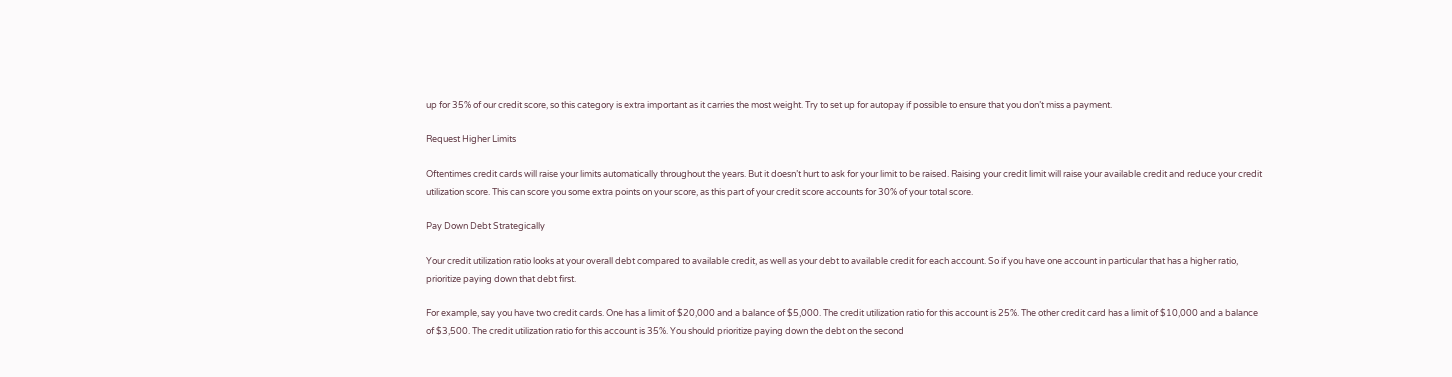up for 35% of our credit score, so this category is extra important as it carries the most weight. Try to set up for autopay if possible to ensure that you don’t miss a payment.

Request Higher Limits

Oftentimes credit cards will raise your limits automatically throughout the years. But it doesn’t hurt to ask for your limit to be raised. Raising your credit limit will raise your available credit and reduce your credit utilization score. This can score you some extra points on your score, as this part of your credit score accounts for 30% of your total score.

Pay Down Debt Strategically

Your credit utilization ratio looks at your overall debt compared to available credit, as well as your debt to available credit for each account. So if you have one account in particular that has a higher ratio, prioritize paying down that debt first.

For example, say you have two credit cards. One has a limit of $20,000 and a balance of $5,000. The credit utilization ratio for this account is 25%. The other credit card has a limit of $10,000 and a balance of $3,500. The credit utilization ratio for this account is 35%. You should prioritize paying down the debt on the second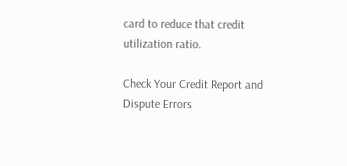card to reduce that credit utilization ratio.

Check Your Credit Report and Dispute Errors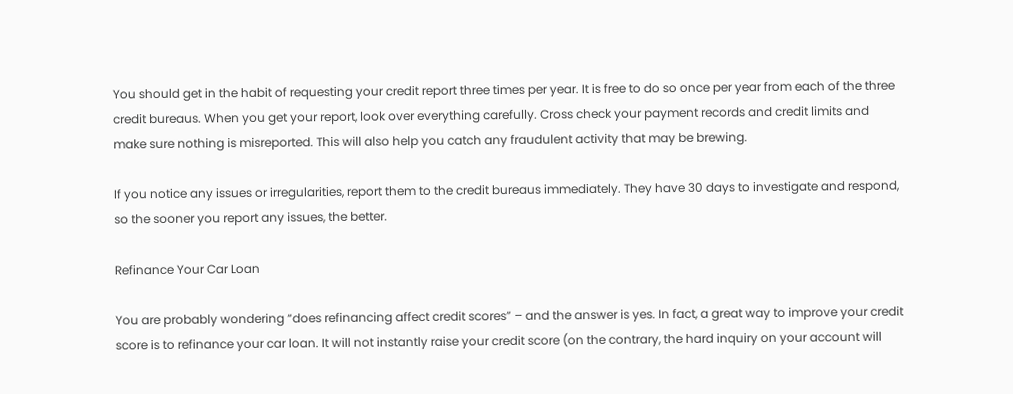You should get in the habit of requesting your credit report three times per year. It is free to do so once per year from each of the three credit bureaus. When you get your report, look over everything carefully. Cross check your payment records and credit limits and make sure nothing is misreported. This will also help you catch any fraudulent activity that may be brewing.

If you notice any issues or irregularities, report them to the credit bureaus immediately. They have 30 days to investigate and respond, so the sooner you report any issues, the better.

Refinance Your Car Loan

You are probably wondering “does refinancing affect credit scores” – and the answer is yes. In fact, a great way to improve your credit score is to refinance your car loan. It will not instantly raise your credit score (on the contrary, the hard inquiry on your account will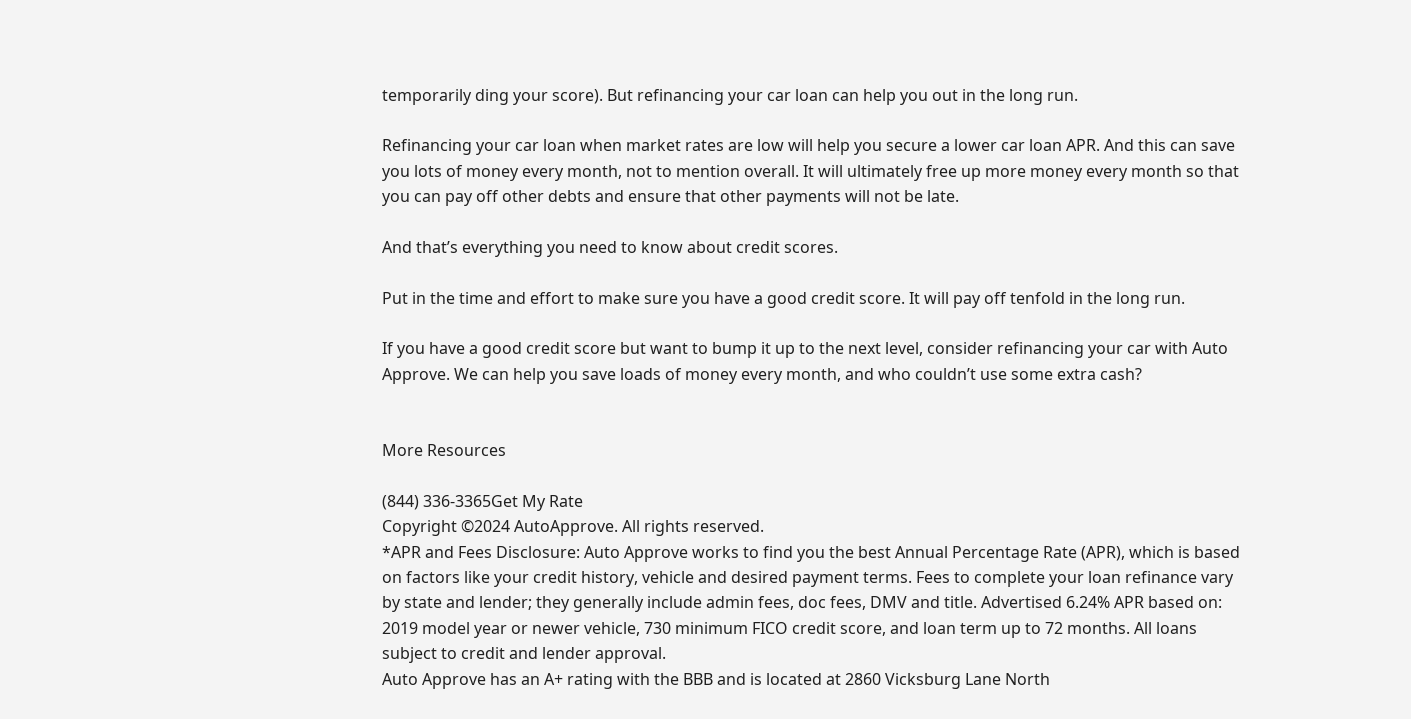temporarily ding your score). But refinancing your car loan can help you out in the long run.

Refinancing your car loan when market rates are low will help you secure a lower car loan APR. And this can save you lots of money every month, not to mention overall. It will ultimately free up more money every month so that you can pay off other debts and ensure that other payments will not be late.

And that’s everything you need to know about credit scores.

Put in the time and effort to make sure you have a good credit score. It will pay off tenfold in the long run.

If you have a good credit score but want to bump it up to the next level, consider refinancing your car with Auto Approve. We can help you save loads of money every month, and who couldn’t use some extra cash?


More Resources

(844) 336-3365Get My Rate
Copyright ©2024 AutoApprove. All rights reserved.
*APR and Fees Disclosure: Auto Approve works to find you the best Annual Percentage Rate (APR), which is based on factors like your credit history, vehicle and desired payment terms. Fees to complete your loan refinance vary by state and lender; they generally include admin fees, doc fees, DMV and title. Advertised 6.24% APR based on: 2019 model year or newer vehicle, 730 minimum FICO credit score, and loan term up to 72 months. All loans subject to credit and lender approval.
Auto Approve has an A+ rating with the BBB and is located at 2860 Vicksburg Lane North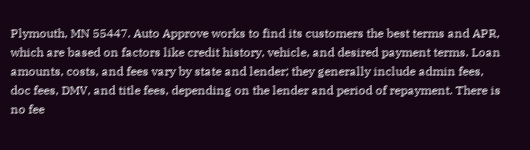Plymouth, MN 55447. Auto Approve works to find its customers the best terms and APR, which are based on factors like credit history, vehicle, and desired payment terms. Loan amounts, costs, and fees vary by state and lender; they generally include admin fees, doc fees, DMV, and title fees, depending on the lender and period of repayment. There is no fee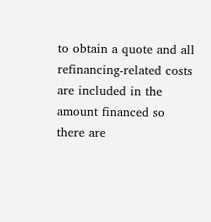to obtain a quote and all refinancing-related costs are included in the amount financed so there are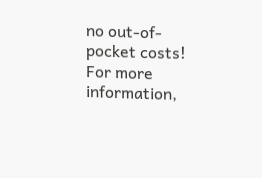no out-of-pocket costs! For more information,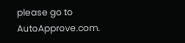please go to AutoApprove.com.